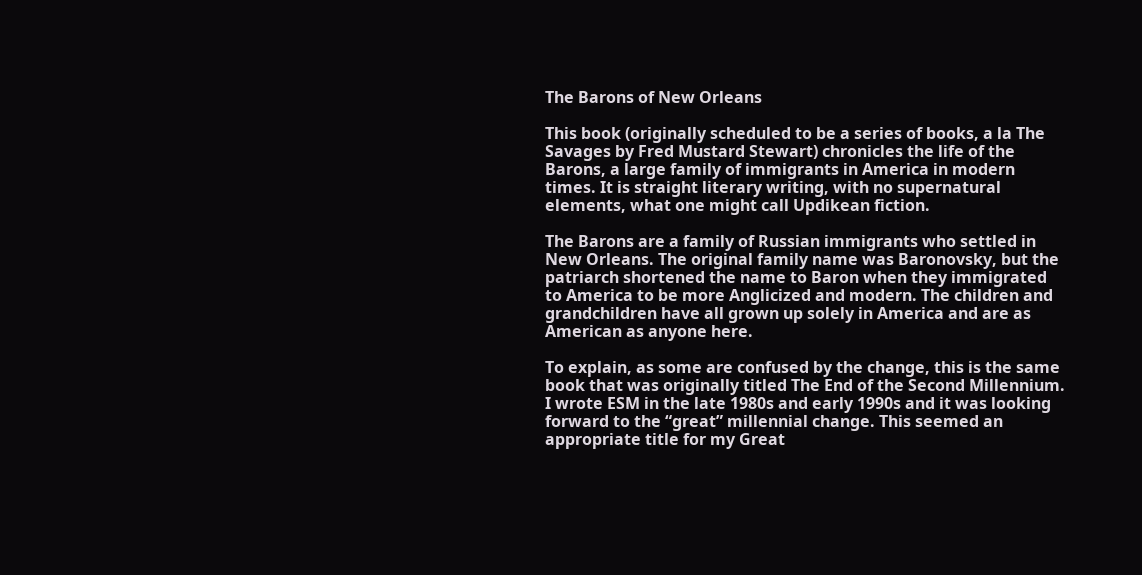The Barons of New Orleans

This book (originally scheduled to be a series of books, a la The Savages by Fred Mustard Stewart) chronicles the life of the Barons, a large family of immigrants in America in modern times. It is straight literary writing, with no supernatural elements, what one might call Updikean fiction.

The Barons are a family of Russian immigrants who settled in New Orleans. The original family name was Baronovsky, but the patriarch shortened the name to Baron when they immigrated to America to be more Anglicized and modern. The children and grandchildren have all grown up solely in America and are as American as anyone here.

To explain, as some are confused by the change, this is the same book that was originally titled The End of the Second Millennium. I wrote ESM in the late 1980s and early 1990s and it was looking forward to the “great” millennial change. This seemed an appropriate title for my Great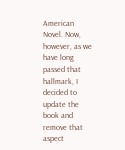American Novel. Now, however, as we have long passed that hallmark, I decided to update the book and remove that aspect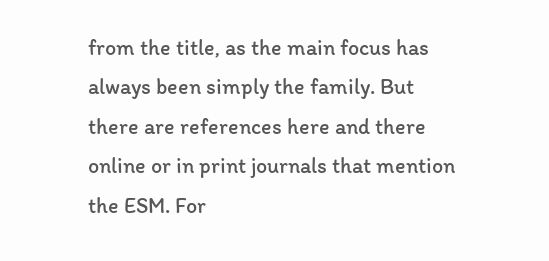from the title, as the main focus has always been simply the family. But there are references here and there online or in print journals that mention the ESM. For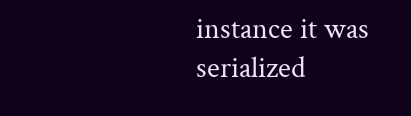instance it was serialized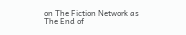on The Fiction Network as The End of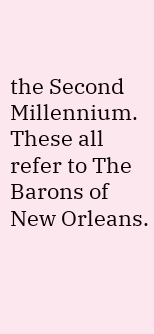the Second Millennium. These all refer to The Barons of New Orleans.